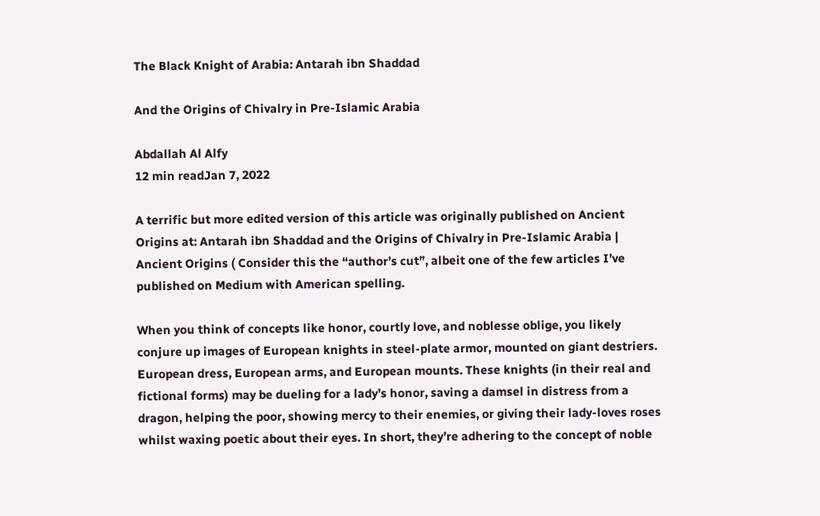The Black Knight of Arabia: Antarah ibn Shaddad

And the Origins of Chivalry in Pre-Islamic Arabia

Abdallah Al Alfy
12 min readJan 7, 2022

A terrific but more edited version of this article was originally published on Ancient Origins at: Antarah ibn Shaddad and the Origins of Chivalry in Pre-Islamic Arabia | Ancient Origins ( Consider this the “author’s cut”, albeit one of the few articles I’ve published on Medium with American spelling.

When you think of concepts like honor, courtly love, and noblesse oblige, you likely conjure up images of European knights in steel-plate armor, mounted on giant destriers. European dress, European arms, and European mounts. These knights (in their real and fictional forms) may be dueling for a lady’s honor, saving a damsel in distress from a dragon, helping the poor, showing mercy to their enemies, or giving their lady-loves roses whilst waxing poetic about their eyes. In short, they’re adhering to the concept of noble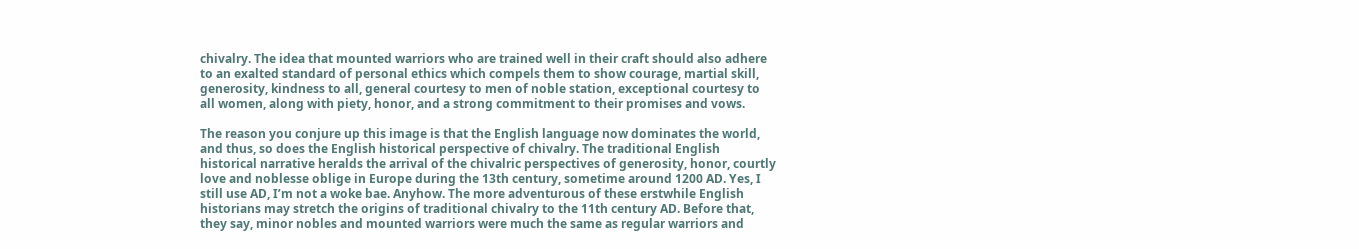chivalry. The idea that mounted warriors who are trained well in their craft should also adhere to an exalted standard of personal ethics which compels them to show courage, martial skill, generosity, kindness to all, general courtesy to men of noble station, exceptional courtesy to all women, along with piety, honor, and a strong commitment to their promises and vows.

The reason you conjure up this image is that the English language now dominates the world, and thus, so does the English historical perspective of chivalry. The traditional English historical narrative heralds the arrival of the chivalric perspectives of generosity, honor, courtly love and noblesse oblige in Europe during the 13th century, sometime around 1200 AD. Yes, I still use AD, I’m not a woke bae. Anyhow. The more adventurous of these erstwhile English historians may stretch the origins of traditional chivalry to the 11th century AD. Before that, they say, minor nobles and mounted warriors were much the same as regular warriors and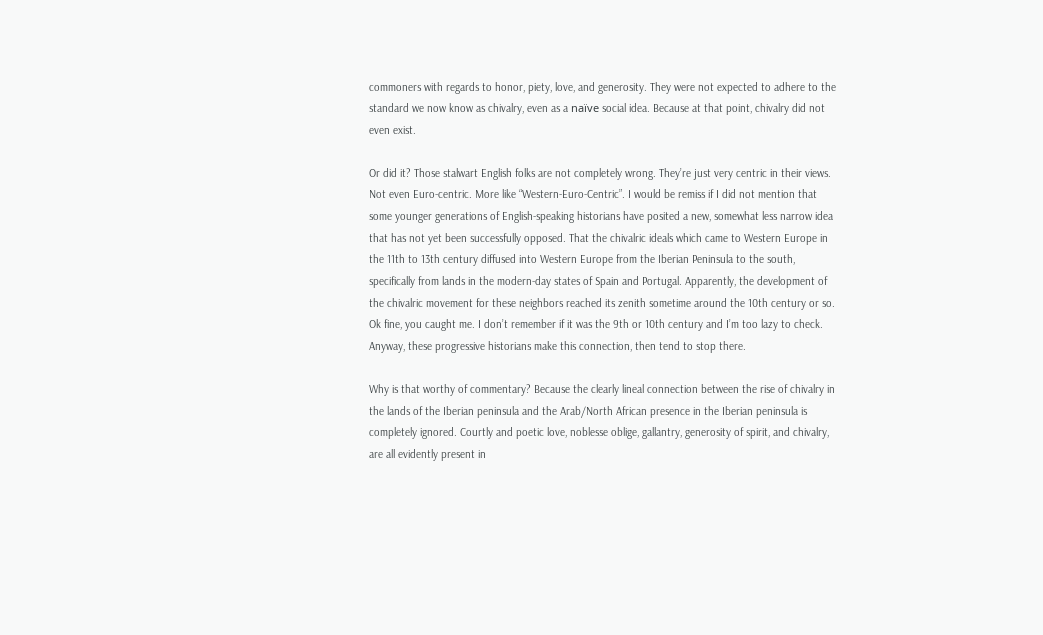commoners with regards to honor, piety, love, and generosity. They were not expected to adhere to the standard we now know as chivalry, even as a naïve social idea. Because at that point, chivalry did not even exist.

Or did it? Those stalwart English folks are not completely wrong. They’re just very centric in their views. Not even Euro-centric. More like “Western-Euro-Centric”. I would be remiss if I did not mention that some younger generations of English-speaking historians have posited a new, somewhat less narrow idea that has not yet been successfully opposed. That the chivalric ideals which came to Western Europe in the 11th to 13th century diffused into Western Europe from the Iberian Peninsula to the south, specifically from lands in the modern-day states of Spain and Portugal. Apparently, the development of the chivalric movement for these neighbors reached its zenith sometime around the 10th century or so. Ok fine, you caught me. I don’t remember if it was the 9th or 10th century and I’m too lazy to check. Anyway, these progressive historians make this connection, then tend to stop there.

Why is that worthy of commentary? Because the clearly lineal connection between the rise of chivalry in the lands of the Iberian peninsula and the Arab/North African presence in the Iberian peninsula is completely ignored. Courtly and poetic love, noblesse oblige, gallantry, generosity of spirit, and chivalry, are all evidently present in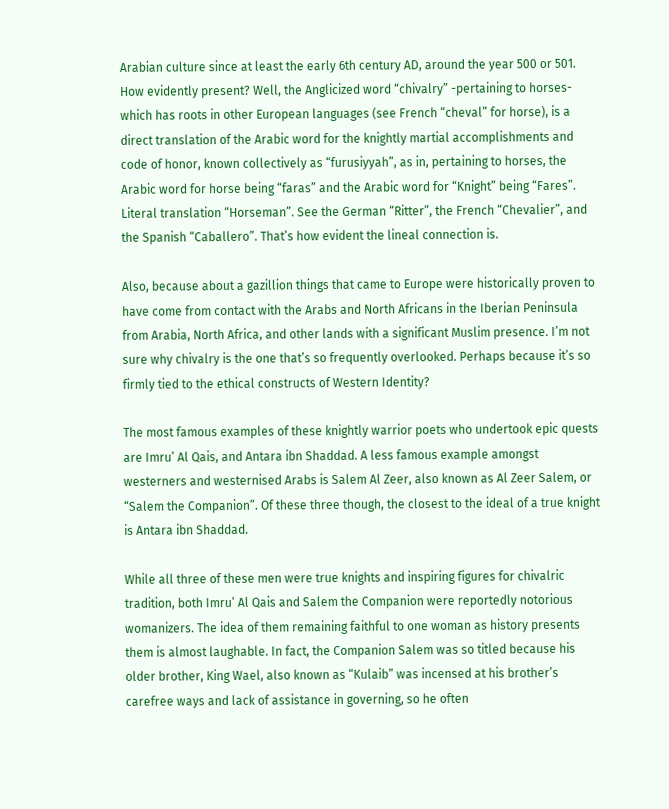Arabian culture since at least the early 6th century AD, around the year 500 or 501. How evidently present? Well, the Anglicized word “chivalry” -pertaining to horses- which has roots in other European languages (see French “cheval” for horse), is a direct translation of the Arabic word for the knightly martial accomplishments and code of honor, known collectively as “furusiyyah”, as in, pertaining to horses, the Arabic word for horse being “faras” and the Arabic word for “Knight” being “Fares”. Literal translation “Horseman”. See the German “Ritter”, the French “Chevalier”, and the Spanish “Caballero”. That’s how evident the lineal connection is.

Also, because about a gazillion things that came to Europe were historically proven to have come from contact with the Arabs and North Africans in the Iberian Peninsula from Arabia, North Africa, and other lands with a significant Muslim presence. I’m not sure why chivalry is the one that’s so frequently overlooked. Perhaps because it’s so firmly tied to the ethical constructs of Western Identity?

The most famous examples of these knightly warrior poets who undertook epic quests are Imru’ Al Qais, and Antara ibn Shaddad. A less famous example amongst westerners and westernised Arabs is Salem Al Zeer, also known as Al Zeer Salem, or “Salem the Companion”. Of these three though, the closest to the ideal of a true knight is Antara ibn Shaddad.

While all three of these men were true knights and inspiring figures for chivalric tradition, both Imru’ Al Qais and Salem the Companion were reportedly notorious womanizers. The idea of them remaining faithful to one woman as history presents them is almost laughable. In fact, the Companion Salem was so titled because his older brother, King Wael, also known as “Kulaib” was incensed at his brother’s carefree ways and lack of assistance in governing, so he often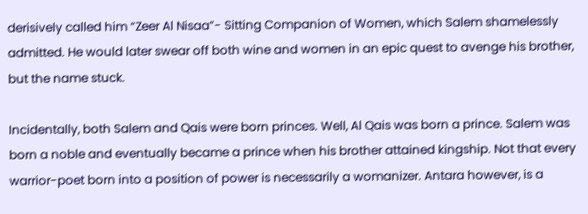derisively called him “Zeer Al Nisaa”- Sitting Companion of Women, which Salem shamelessly admitted. He would later swear off both wine and women in an epic quest to avenge his brother, but the name stuck.

Incidentally, both Salem and Qais were born princes. Well, Al Qais was born a prince. Salem was born a noble and eventually became a prince when his brother attained kingship. Not that every warrior-poet born into a position of power is necessarily a womanizer. Antara however, is a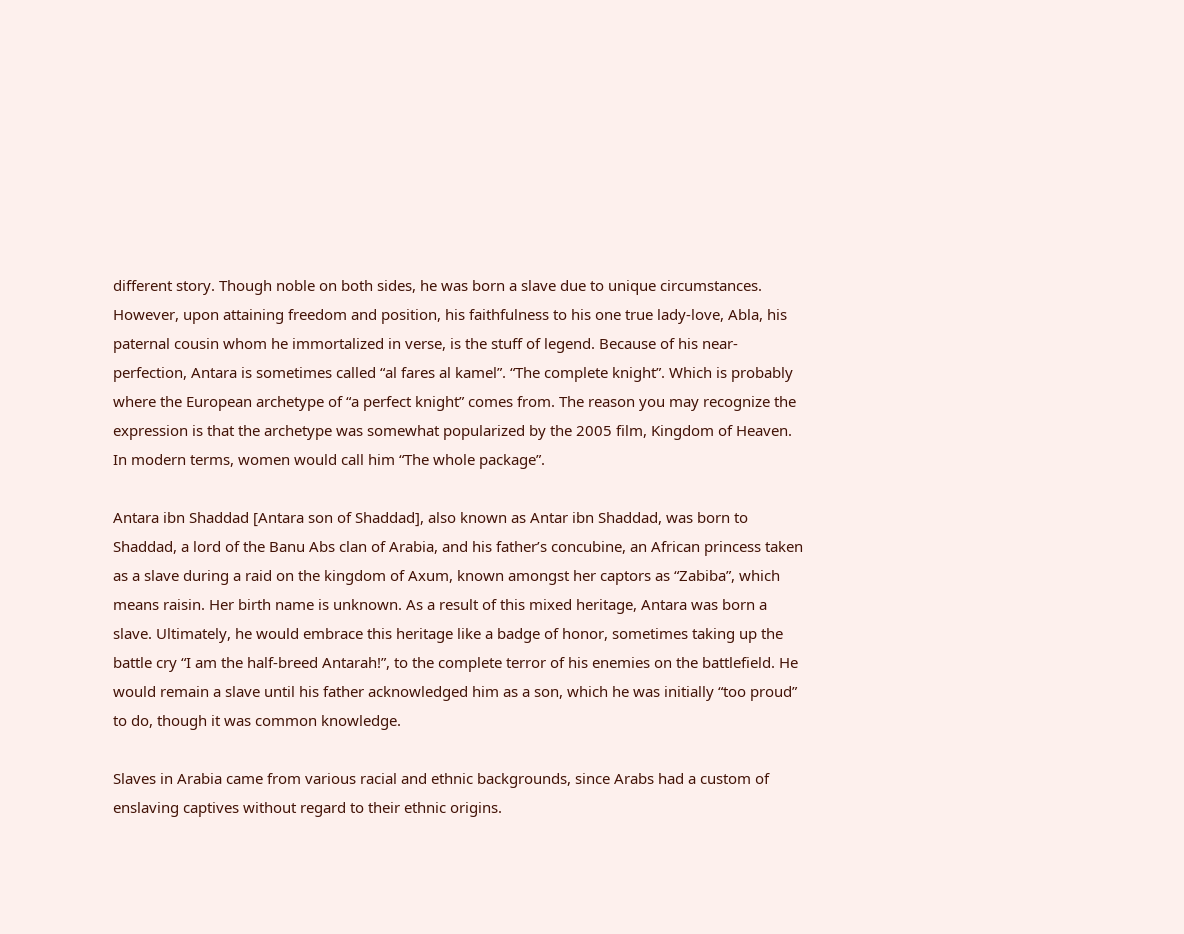different story. Though noble on both sides, he was born a slave due to unique circumstances. However, upon attaining freedom and position, his faithfulness to his one true lady-love, Abla, his paternal cousin whom he immortalized in verse, is the stuff of legend. Because of his near-perfection, Antara is sometimes called “al fares al kamel”. “The complete knight”. Which is probably where the European archetype of “a perfect knight” comes from. The reason you may recognize the expression is that the archetype was somewhat popularized by the 2005 film, Kingdom of Heaven. In modern terms, women would call him “The whole package”.

Antara ibn Shaddad [Antara son of Shaddad], also known as Antar ibn Shaddad, was born to Shaddad, a lord of the Banu Abs clan of Arabia, and his father’s concubine, an African princess taken as a slave during a raid on the kingdom of Axum, known amongst her captors as “Zabiba”, which means raisin. Her birth name is unknown. As a result of this mixed heritage, Antara was born a slave. Ultimately, he would embrace this heritage like a badge of honor, sometimes taking up the battle cry “I am the half-breed Antarah!”, to the complete terror of his enemies on the battlefield. He would remain a slave until his father acknowledged him as a son, which he was initially “too proud” to do, though it was common knowledge.

Slaves in Arabia came from various racial and ethnic backgrounds, since Arabs had a custom of enslaving captives without regard to their ethnic origins.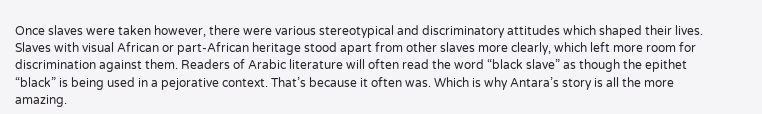Once slaves were taken however, there were various stereotypical and discriminatory attitudes which shaped their lives. Slaves with visual African or part-African heritage stood apart from other slaves more clearly, which left more room for discrimination against them. Readers of Arabic literature will often read the word “black slave” as though the epithet “black” is being used in a pejorative context. That’s because it often was. Which is why Antara’s story is all the more amazing.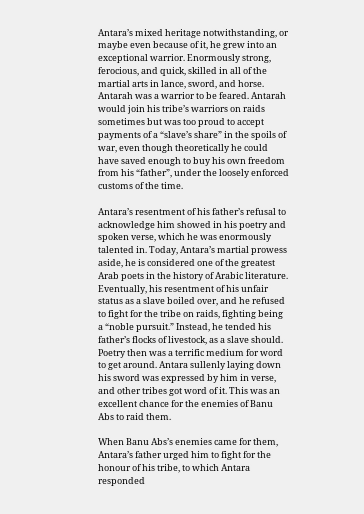Antara’s mixed heritage notwithstanding, or maybe even because of it, he grew into an exceptional warrior. Enormously strong, ferocious, and quick, skilled in all of the martial arts in lance, sword, and horse. Antarah was a warrior to be feared. Antarah would join his tribe’s warriors on raids sometimes but was too proud to accept payments of a “slave’s share” in the spoils of war, even though theoretically he could have saved enough to buy his own freedom from his “father”, under the loosely enforced customs of the time.

Antara’s resentment of his father’s refusal to acknowledge him showed in his poetry and spoken verse, which he was enormously talented in. Today, Antara’s martial prowess aside, he is considered one of the greatest Arab poets in the history of Arabic literature. Eventually, his resentment of his unfair status as a slave boiled over, and he refused to fight for the tribe on raids, fighting being a “noble pursuit.” Instead, he tended his father’s flocks of livestock, as a slave should. Poetry then was a terrific medium for word to get around. Antara sullenly laying down his sword was expressed by him in verse, and other tribes got word of it. This was an excellent chance for the enemies of Banu Abs to raid them.

When Banu Abs’s enemies came for them, Antara’s father urged him to fight for the honour of his tribe, to which Antara responded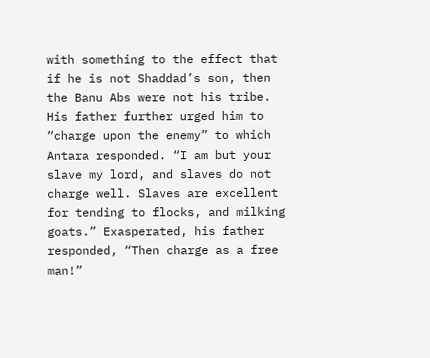with something to the effect that if he is not Shaddad’s son, then the Banu Abs were not his tribe. His father further urged him to “charge upon the enemy” to which Antara responded. “I am but your slave my lord, and slaves do not charge well. Slaves are excellent for tending to flocks, and milking goats.” Exasperated, his father responded, “Then charge as a free man!”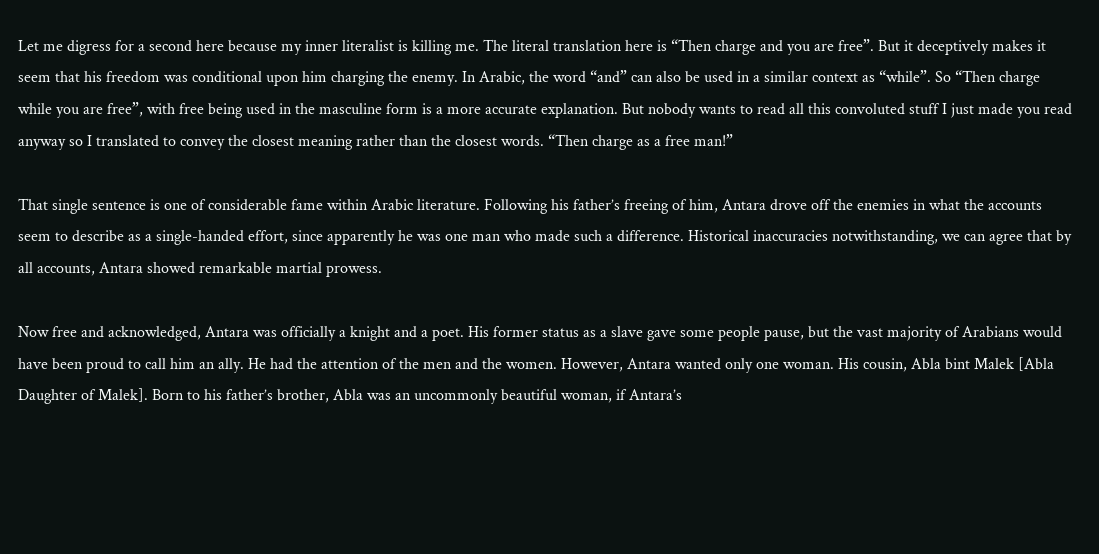Let me digress for a second here because my inner literalist is killing me. The literal translation here is “Then charge and you are free”. But it deceptively makes it seem that his freedom was conditional upon him charging the enemy. In Arabic, the word “and” can also be used in a similar context as “while”. So “Then charge while you are free”, with free being used in the masculine form is a more accurate explanation. But nobody wants to read all this convoluted stuff I just made you read anyway so I translated to convey the closest meaning rather than the closest words. “Then charge as a free man!”

That single sentence is one of considerable fame within Arabic literature. Following his father’s freeing of him, Antara drove off the enemies in what the accounts seem to describe as a single-handed effort, since apparently he was one man who made such a difference. Historical inaccuracies notwithstanding, we can agree that by all accounts, Antara showed remarkable martial prowess.

Now free and acknowledged, Antara was officially a knight and a poet. His former status as a slave gave some people pause, but the vast majority of Arabians would have been proud to call him an ally. He had the attention of the men and the women. However, Antara wanted only one woman. His cousin, Abla bint Malek [Abla Daughter of Malek]. Born to his father’s brother, Abla was an uncommonly beautiful woman, if Antara’s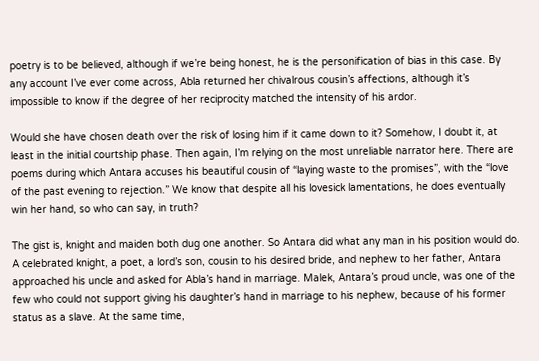poetry is to be believed, although if we’re being honest, he is the personification of bias in this case. By any account I’ve ever come across, Abla returned her chivalrous cousin’s affections, although it’s impossible to know if the degree of her reciprocity matched the intensity of his ardor.

Would she have chosen death over the risk of losing him if it came down to it? Somehow, I doubt it, at least in the initial courtship phase. Then again, I’m relying on the most unreliable narrator here. There are poems during which Antara accuses his beautiful cousin of “laying waste to the promises”, with the “love of the past evening to rejection.” We know that despite all his lovesick lamentations, he does eventually win her hand, so who can say, in truth?

The gist is, knight and maiden both dug one another. So Antara did what any man in his position would do. A celebrated knight, a poet, a lord’s son, cousin to his desired bride, and nephew to her father, Antara approached his uncle and asked for Abla’s hand in marriage. Malek, Antara’s proud uncle, was one of the few who could not support giving his daughter’s hand in marriage to his nephew, because of his former status as a slave. At the same time,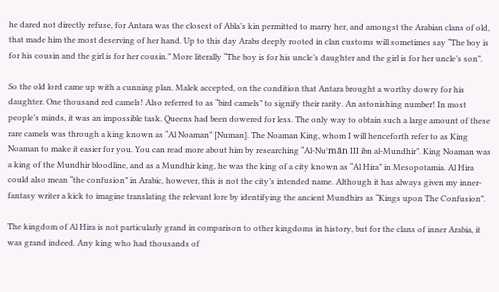he dared not directly refuse, for Antara was the closest of Abla’s kin permitted to marry her, and amongst the Arabian clans of old, that made him the most deserving of her hand. Up to this day Arabs deeply rooted in clan customs will sometimes say “The boy is for his cousin and the girl is for her cousin.” More literally “The boy is for his uncle’s daughter and the girl is for her uncle’s son”.

So the old lord came up with a cunning plan. Malek accepted, on the condition that Antara brought a worthy dowry for his daughter. One thousand red camels! Also referred to as “bird camels” to signify their rarity. An astonishing number! In most people’s minds, it was an impossible task. Queens had been dowered for less. The only way to obtain such a large amount of these rare camels was through a king known as “Al Noaman” [Numan]. The Noaman King, whom I will henceforth refer to as King Noaman to make it easier for you. You can read more about him by researching “Al-Nuʿmān III ibn al-Mundhir”. King Noaman was a king of the Mundhir bloodline, and as a Mundhir king, he was the king of a city known as “Al Hira” in Mesopotamia. Al Hira could also mean “the confusion” in Arabic, however, this is not the city’s intended name. Although it has always given my inner-fantasy writer a kick to imagine translating the relevant lore by identifying the ancient Mundhirs as “Kings upon The Confusion”.

The kingdom of Al Hira is not particularly grand in comparison to other kingdoms in history, but for the clans of inner Arabia, it was grand indeed. Any king who had thousands of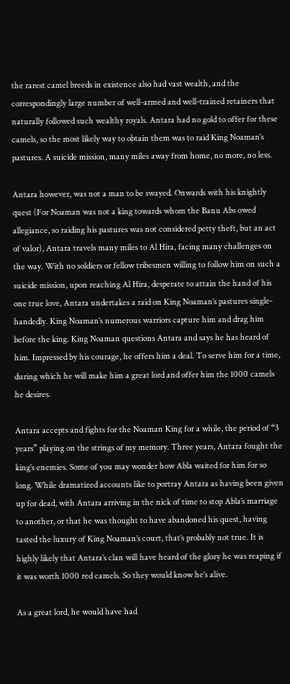the rarest camel breeds in existence also had vast wealth, and the correspondingly large number of well-armed and well-trained retainers that naturally followed such wealthy royals. Antara had no gold to offer for these camels, so the most likely way to obtain them was to raid King Noaman’s pastures. A suicide mission, many miles away from home, no more, no less.

Antara however, was not a man to be swayed. Onwards with his knightly quest (For Noaman was not a king towards whom the Banu Abs owed allegiance, so raiding his pastures was not considered petty theft, but an act of valor), Antara travels many miles to Al Hira, facing many challenges on the way. With no soldiers or fellow tribesmen willing to follow him on such a suicide mission, upon reaching Al Hira, desperate to attain the hand of his one true love, Antara undertakes a raid on King Noaman’s pastures single-handedly. King Noaman’s numerous warriors capture him and drag him before the king. King Noaman questions Antara and says he has heard of him. Impressed by his courage, he offers him a deal. To serve him for a time, during which he will make him a great lord and offer him the 1000 camels he desires.

Antara accepts and fights for the Noaman King for a while, the period of “3 years” playing on the strings of my memory. Three years, Antara fought the king’s enemies. Some of you may wonder how Abla waited for him for so long. While dramatized accounts like to portray Antara as having been given up for dead, with Antara arriving in the nick of time to stop Abla’s marriage to another, or that he was thought to have abandoned his quest, having tasted the luxury of King Noaman’s court, that’s probably not true. It is highly likely that Antara’s clan will have heard of the glory he was reaping if it was worth 1000 red camels. So they would know he’s alive.

As a great lord, he would have had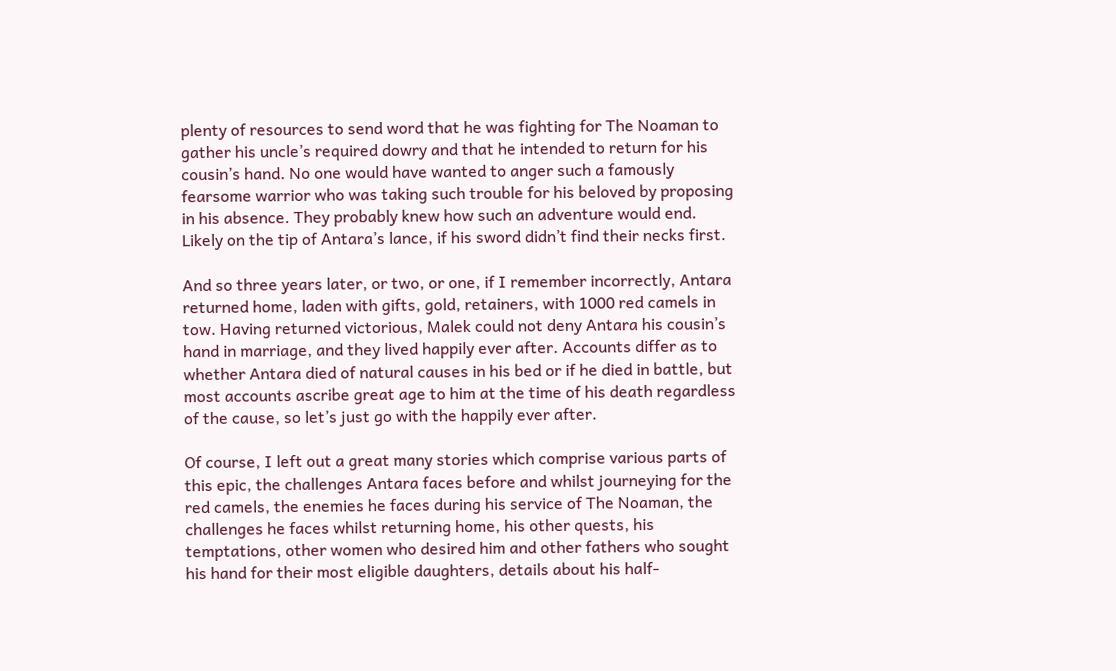plenty of resources to send word that he was fighting for The Noaman to gather his uncle’s required dowry and that he intended to return for his cousin’s hand. No one would have wanted to anger such a famously fearsome warrior who was taking such trouble for his beloved by proposing in his absence. They probably knew how such an adventure would end. Likely on the tip of Antara’s lance, if his sword didn’t find their necks first.

And so three years later, or two, or one, if I remember incorrectly, Antara returned home, laden with gifts, gold, retainers, with 1000 red camels in tow. Having returned victorious, Malek could not deny Antara his cousin’s hand in marriage, and they lived happily ever after. Accounts differ as to whether Antara died of natural causes in his bed or if he died in battle, but most accounts ascribe great age to him at the time of his death regardless of the cause, so let’s just go with the happily ever after.

Of course, I left out a great many stories which comprise various parts of this epic, the challenges Antara faces before and whilst journeying for the red camels, the enemies he faces during his service of The Noaman, the challenges he faces whilst returning home, his other quests, his temptations, other women who desired him and other fathers who sought his hand for their most eligible daughters, details about his half-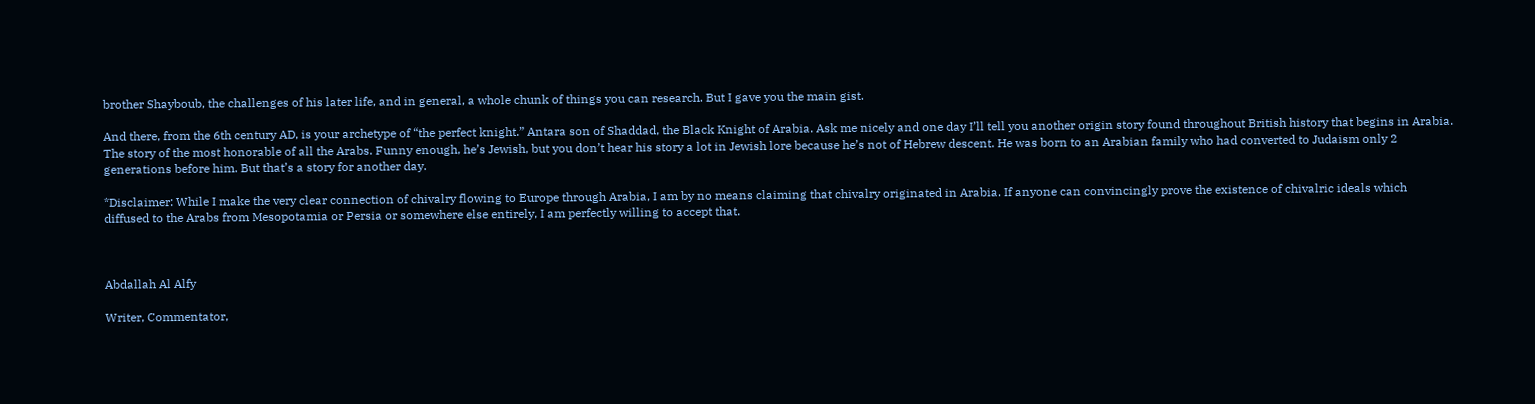brother Shayboub, the challenges of his later life, and in general, a whole chunk of things you can research. But I gave you the main gist.

And there, from the 6th century AD, is your archetype of “the perfect knight.” Antara son of Shaddad, the Black Knight of Arabia. Ask me nicely and one day I’ll tell you another origin story found throughout British history that begins in Arabia. The story of the most honorable of all the Arabs. Funny enough, he’s Jewish, but you don’t hear his story a lot in Jewish lore because he’s not of Hebrew descent. He was born to an Arabian family who had converted to Judaism only 2 generations before him. But that’s a story for another day.

*Disclaimer: While I make the very clear connection of chivalry flowing to Europe through Arabia, I am by no means claiming that chivalry originated in Arabia. If anyone can convincingly prove the existence of chivalric ideals which diffused to the Arabs from Mesopotamia or Persia or somewhere else entirely, I am perfectly willing to accept that.



Abdallah Al Alfy

Writer, Commentator,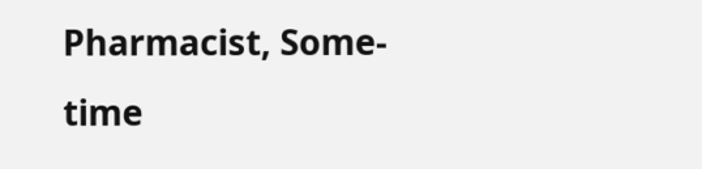Pharmacist, Some-time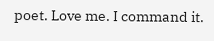poet. Love me. I command it.